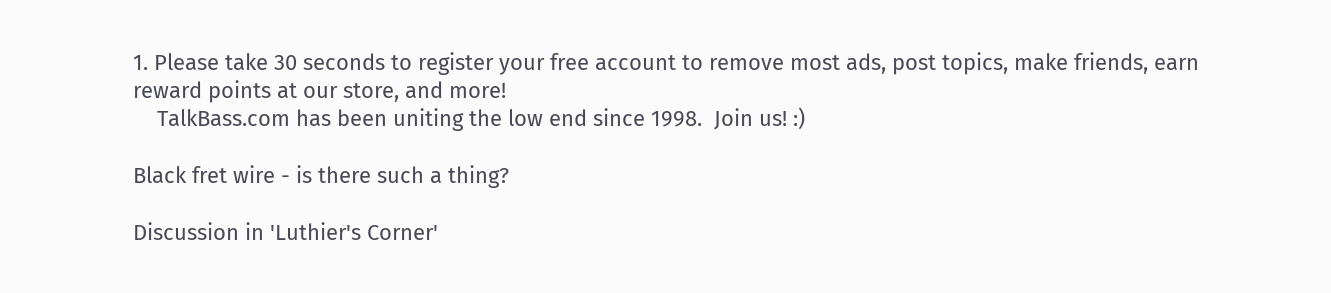1. Please take 30 seconds to register your free account to remove most ads, post topics, make friends, earn reward points at our store, and more!
    TalkBass.com has been uniting the low end since 1998.  Join us! :)

Black fret wire - is there such a thing?

Discussion in 'Luthier's Corner'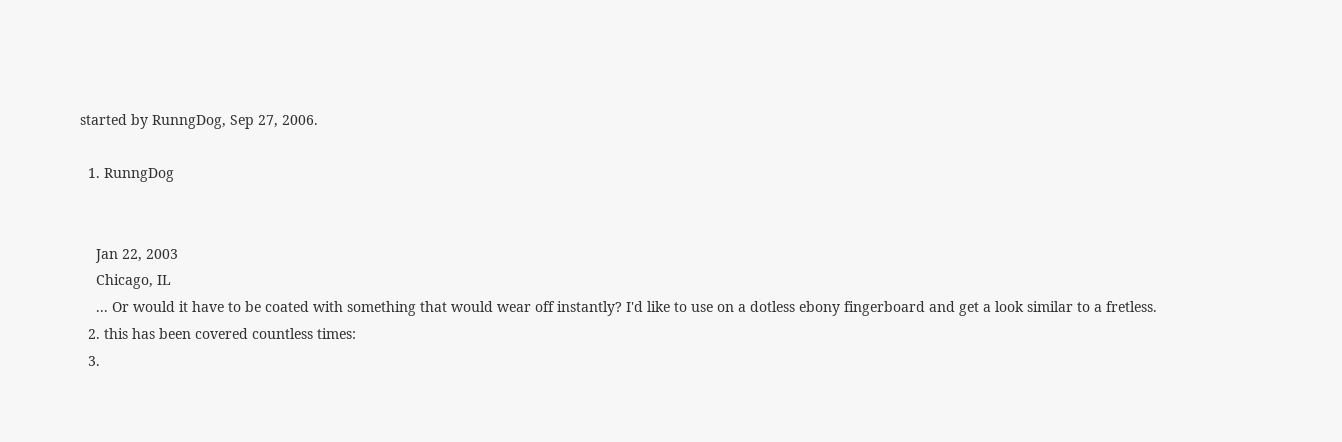started by RunngDog, Sep 27, 2006.

  1. RunngDog


    Jan 22, 2003
    Chicago, IL
    ... Or would it have to be coated with something that would wear off instantly? I'd like to use on a dotless ebony fingerboard and get a look similar to a fretless.
  2. this has been covered countless times:
  3.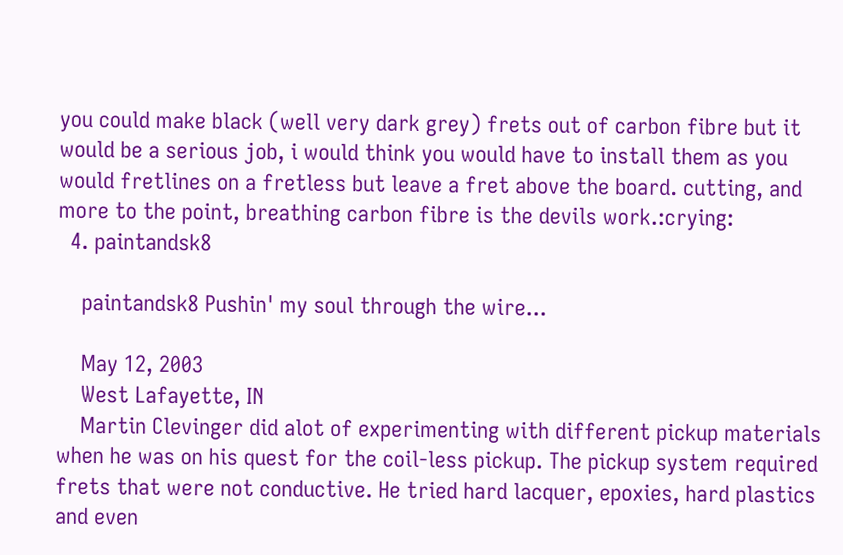you could make black (well very dark grey) frets out of carbon fibre but it would be a serious job, i would think you would have to install them as you would fretlines on a fretless but leave a fret above the board. cutting, and more to the point, breathing carbon fibre is the devils work.:crying:
  4. paintandsk8

    paintandsk8 Pushin' my soul through the wire...

    May 12, 2003
    West Lafayette, IN
    Martin Clevinger did alot of experimenting with different pickup materials when he was on his quest for the coil-less pickup. The pickup system required frets that were not conductive. He tried hard lacquer, epoxies, hard plastics and even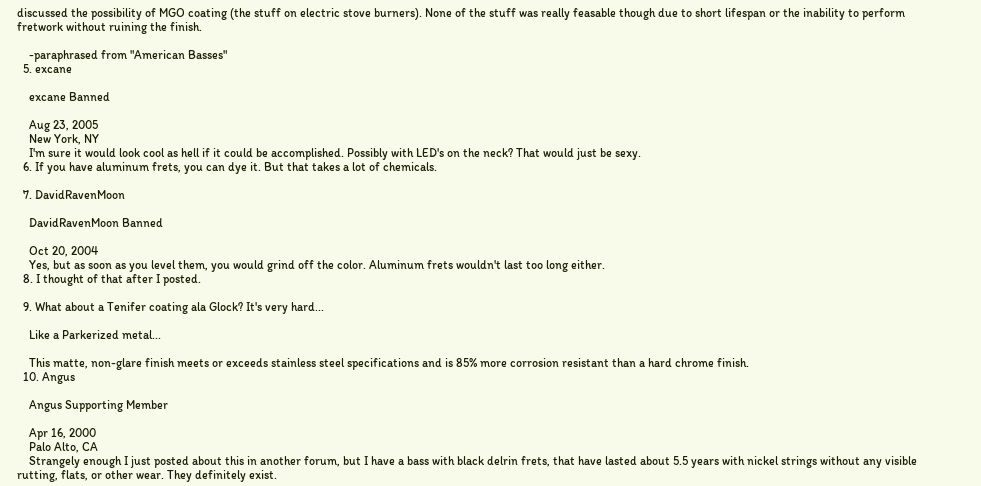discussed the possibility of MGO coating (the stuff on electric stove burners). None of the stuff was really feasable though due to short lifespan or the inability to perform fretwork without ruining the finish.

    -paraphrased from "American Basses"
  5. excane

    excane Banned

    Aug 23, 2005
    New York, NY
    I'm sure it would look cool as hell if it could be accomplished. Possibly with LED's on the neck? That would just be sexy.
  6. If you have aluminum frets, you can dye it. But that takes a lot of chemicals.

  7. DavidRavenMoon

    DavidRavenMoon Banned

    Oct 20, 2004
    Yes, but as soon as you level them, you would grind off the color. Aluminum frets wouldn't last too long either.
  8. I thought of that after I posted.

  9. What about a Tenifer coating ala Glock? It's very hard...

    Like a Parkerized metal...

    This matte, non-glare finish meets or exceeds stainless steel specifications and is 85% more corrosion resistant than a hard chrome finish.
  10. Angus

    Angus Supporting Member

    Apr 16, 2000
    Palo Alto, CA
    Strangely enough I just posted about this in another forum, but I have a bass with black delrin frets, that have lasted about 5.5 years with nickel strings without any visible rutting, flats, or other wear. They definitely exist.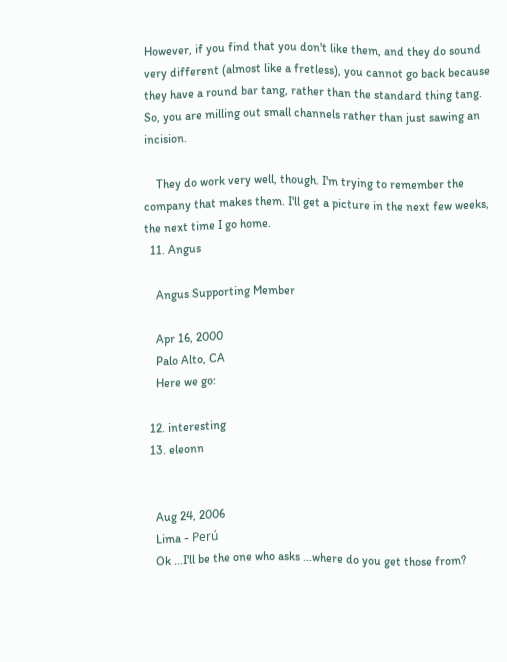However, if you find that you don't like them, and they do sound very different (almost like a fretless), you cannot go back because they have a round bar tang, rather than the standard thing tang. So, you are milling out small channels rather than just sawing an incision.

    They do work very well, though. I'm trying to remember the company that makes them. I'll get a picture in the next few weeks, the next time I go home.
  11. Angus

    Angus Supporting Member

    Apr 16, 2000
    Palo Alto, CA
    Here we go:

  12. interesting
  13. eleonn


    Aug 24, 2006
    Lima - Perú
    Ok ...I'll be the one who asks ...where do you get those from?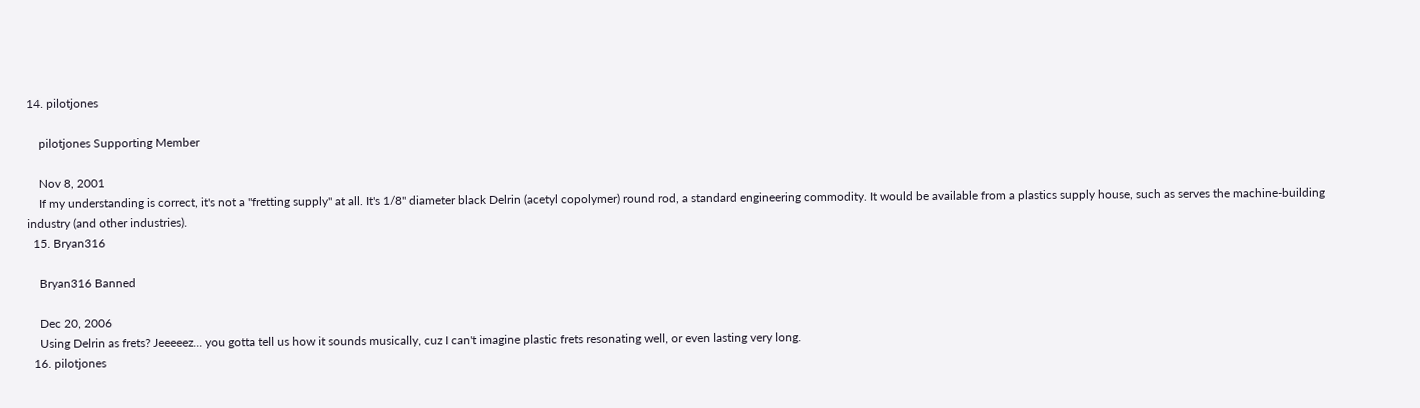14. pilotjones

    pilotjones Supporting Member

    Nov 8, 2001
    If my understanding is correct, it's not a "fretting supply" at all. It's 1/8" diameter black Delrin (acetyl copolymer) round rod, a standard engineering commodity. It would be available from a plastics supply house, such as serves the machine-building industry (and other industries).
  15. Bryan316

    Bryan316 Banned

    Dec 20, 2006
    Using Delrin as frets? Jeeeeez... you gotta tell us how it sounds musically, cuz I can't imagine plastic frets resonating well, or even lasting very long.
  16. pilotjones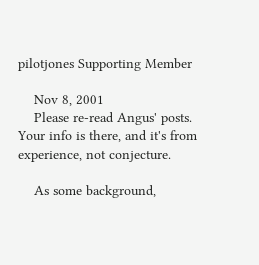pilotjones Supporting Member

    Nov 8, 2001
    Please re-read Angus' posts. Your info is there, and it's from experience, not conjecture.

    As some background,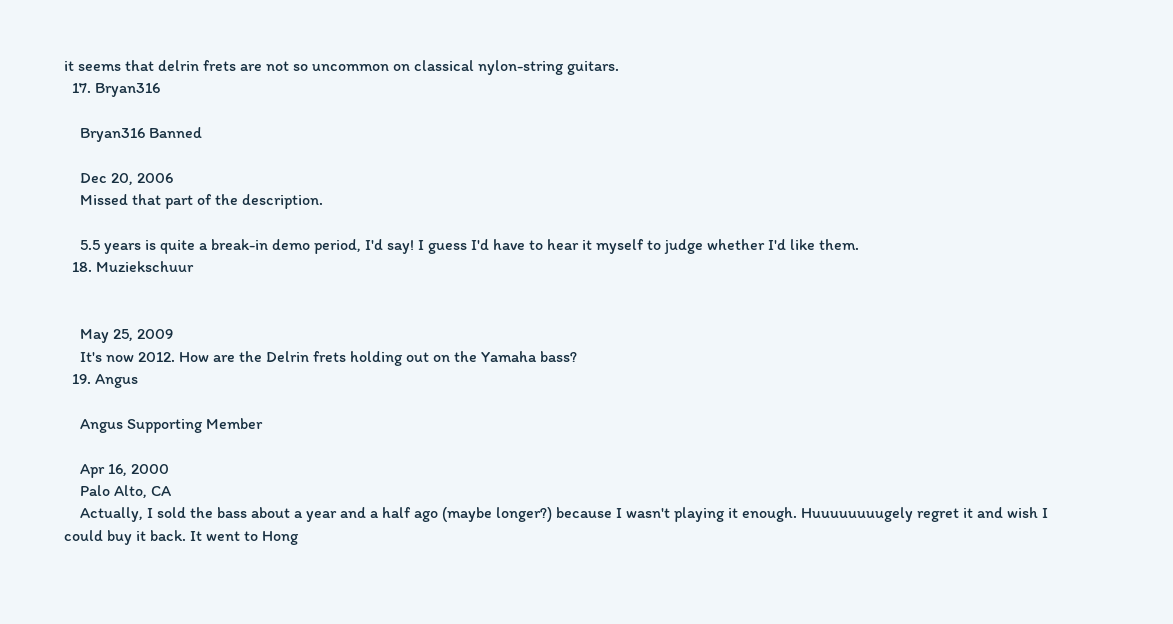it seems that delrin frets are not so uncommon on classical nylon-string guitars.
  17. Bryan316

    Bryan316 Banned

    Dec 20, 2006
    Missed that part of the description.

    5.5 years is quite a break-in demo period, I'd say! I guess I'd have to hear it myself to judge whether I'd like them.
  18. Muziekschuur


    May 25, 2009
    It's now 2012. How are the Delrin frets holding out on the Yamaha bass?
  19. Angus

    Angus Supporting Member

    Apr 16, 2000
    Palo Alto, CA
    Actually, I sold the bass about a year and a half ago (maybe longer?) because I wasn't playing it enough. Huuuuuuuugely regret it and wish I could buy it back. It went to Hong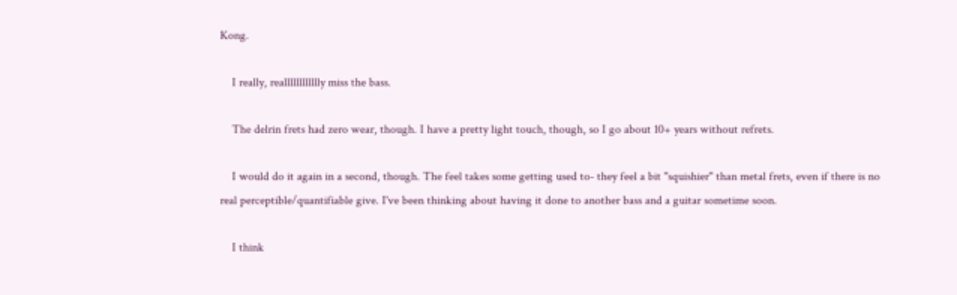Kong.

    I really, realllllllllllly miss the bass.

    The delrin frets had zero wear, though. I have a pretty light touch, though, so I go about 10+ years without refrets.

    I would do it again in a second, though. The feel takes some getting used to- they feel a bit "squishier" than metal frets, even if there is no real perceptible/quantifiable give. I've been thinking about having it done to another bass and a guitar sometime soon.

    I think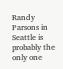Randy Parsons in Seattle is probably the only one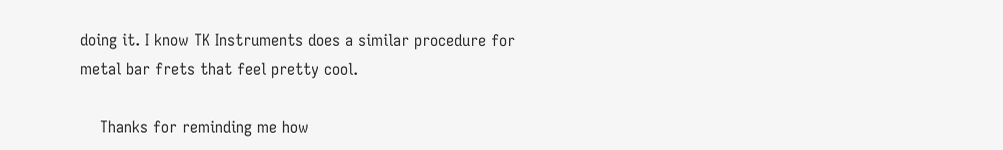doing it. I know TK Instruments does a similar procedure for metal bar frets that feel pretty cool.

    Thanks for reminding me how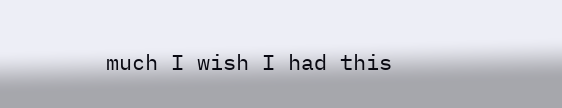much I wish I had this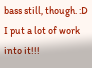bass still, though. :D I put a lot of work into it!!!